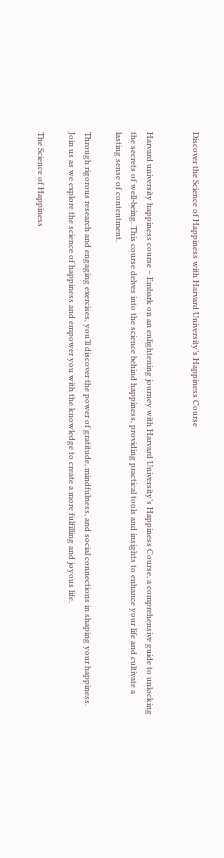Discover the Science of Happiness with Harvard University’s Happiness Course


Harvard university happiness course – Embark on an enlightening journey with Harvard University’s Happiness Course, a comprehensive guide to unlocking the secrets of well-being. This course delves into the science behind happiness, providing practical tools and insights to enhance your life and cultivate a lasting sense of contentment.

Through rigorous research and engaging exercises, you’ll discover the power of gratitude, mindfulness, and social connections in shaping your happiness. Join us as we explore the science of happiness and empower you with the knowledge to create a more fulfilling and joyous life.

The Science of Happiness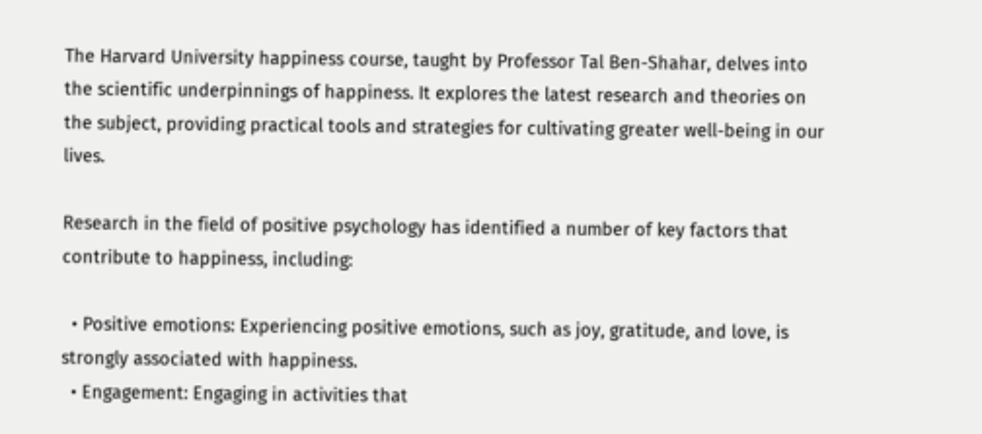The Harvard University happiness course, taught by Professor Tal Ben-Shahar, delves into the scientific underpinnings of happiness. It explores the latest research and theories on the subject, providing practical tools and strategies for cultivating greater well-being in our lives.

Research in the field of positive psychology has identified a number of key factors that contribute to happiness, including:

  • Positive emotions: Experiencing positive emotions, such as joy, gratitude, and love, is strongly associated with happiness.
  • Engagement: Engaging in activities that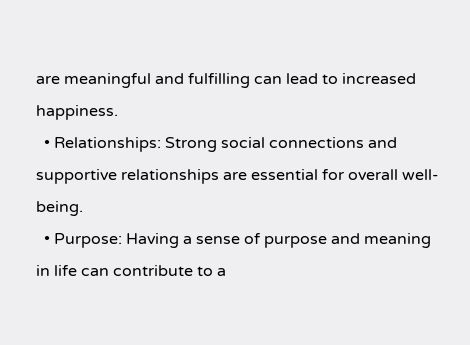are meaningful and fulfilling can lead to increased happiness.
  • Relationships: Strong social connections and supportive relationships are essential for overall well-being.
  • Purpose: Having a sense of purpose and meaning in life can contribute to a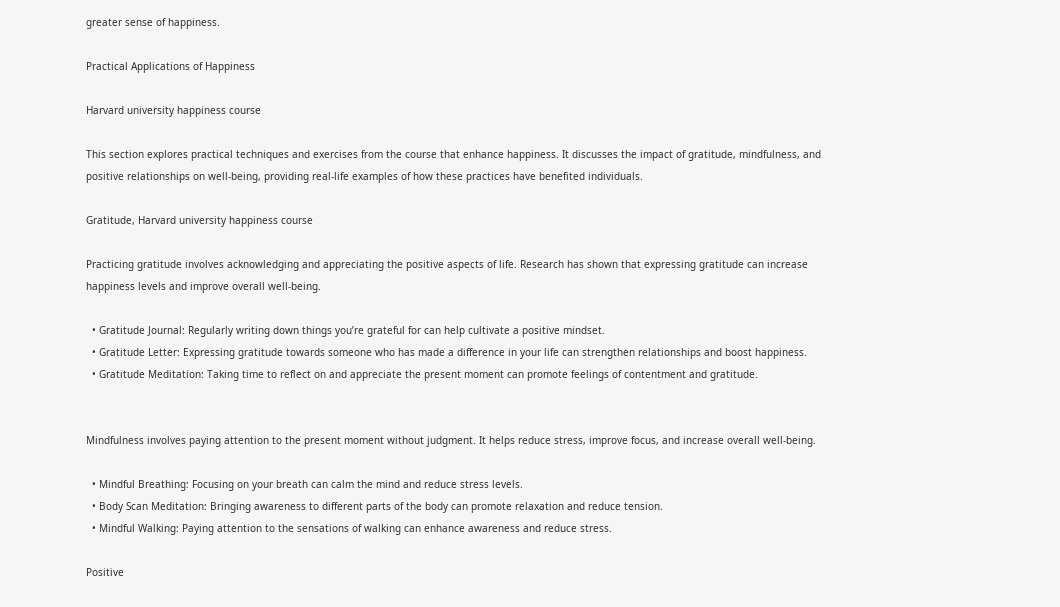greater sense of happiness.

Practical Applications of Happiness

Harvard university happiness course

This section explores practical techniques and exercises from the course that enhance happiness. It discusses the impact of gratitude, mindfulness, and positive relationships on well-being, providing real-life examples of how these practices have benefited individuals.

Gratitude, Harvard university happiness course

Practicing gratitude involves acknowledging and appreciating the positive aspects of life. Research has shown that expressing gratitude can increase happiness levels and improve overall well-being.

  • Gratitude Journal: Regularly writing down things you’re grateful for can help cultivate a positive mindset.
  • Gratitude Letter: Expressing gratitude towards someone who has made a difference in your life can strengthen relationships and boost happiness.
  • Gratitude Meditation: Taking time to reflect on and appreciate the present moment can promote feelings of contentment and gratitude.


Mindfulness involves paying attention to the present moment without judgment. It helps reduce stress, improve focus, and increase overall well-being.

  • Mindful Breathing: Focusing on your breath can calm the mind and reduce stress levels.
  • Body Scan Meditation: Bringing awareness to different parts of the body can promote relaxation and reduce tension.
  • Mindful Walking: Paying attention to the sensations of walking can enhance awareness and reduce stress.

Positive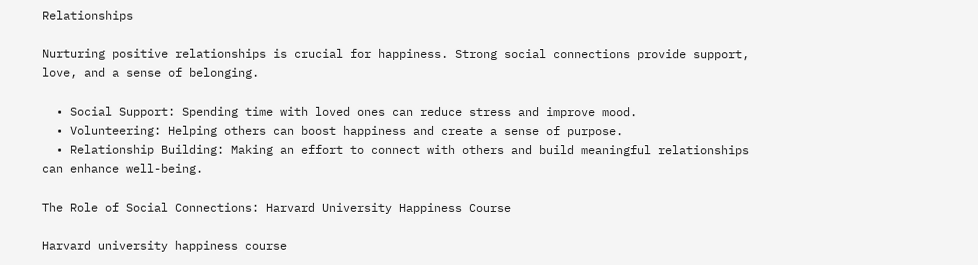Relationships

Nurturing positive relationships is crucial for happiness. Strong social connections provide support, love, and a sense of belonging.

  • Social Support: Spending time with loved ones can reduce stress and improve mood.
  • Volunteering: Helping others can boost happiness and create a sense of purpose.
  • Relationship Building: Making an effort to connect with others and build meaningful relationships can enhance well-being.

The Role of Social Connections: Harvard University Happiness Course

Harvard university happiness course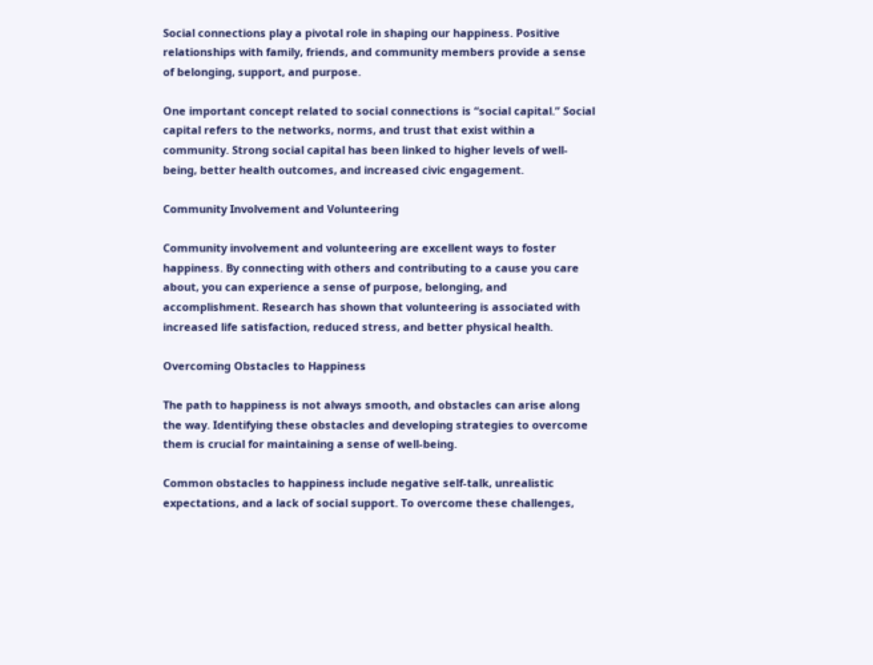Social connections play a pivotal role in shaping our happiness. Positive relationships with family, friends, and community members provide a sense of belonging, support, and purpose.

One important concept related to social connections is “social capital.” Social capital refers to the networks, norms, and trust that exist within a community. Strong social capital has been linked to higher levels of well-being, better health outcomes, and increased civic engagement.

Community Involvement and Volunteering

Community involvement and volunteering are excellent ways to foster happiness. By connecting with others and contributing to a cause you care about, you can experience a sense of purpose, belonging, and accomplishment. Research has shown that volunteering is associated with increased life satisfaction, reduced stress, and better physical health.

Overcoming Obstacles to Happiness

The path to happiness is not always smooth, and obstacles can arise along the way. Identifying these obstacles and developing strategies to overcome them is crucial for maintaining a sense of well-being.

Common obstacles to happiness include negative self-talk, unrealistic expectations, and a lack of social support. To overcome these challenges,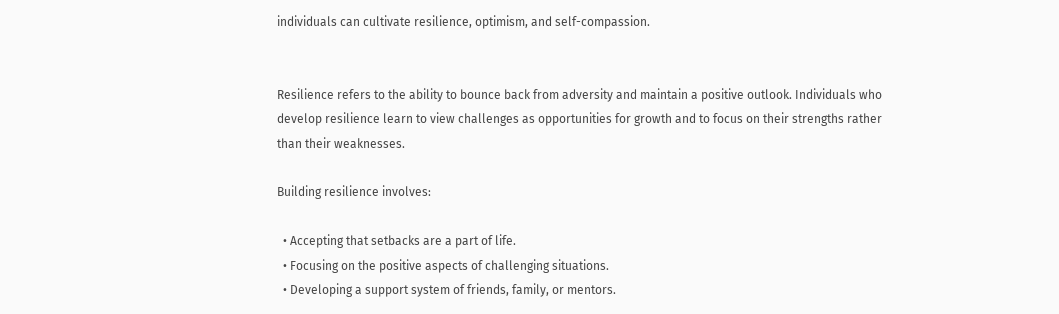individuals can cultivate resilience, optimism, and self-compassion.


Resilience refers to the ability to bounce back from adversity and maintain a positive outlook. Individuals who develop resilience learn to view challenges as opportunities for growth and to focus on their strengths rather than their weaknesses.

Building resilience involves:

  • Accepting that setbacks are a part of life.
  • Focusing on the positive aspects of challenging situations.
  • Developing a support system of friends, family, or mentors.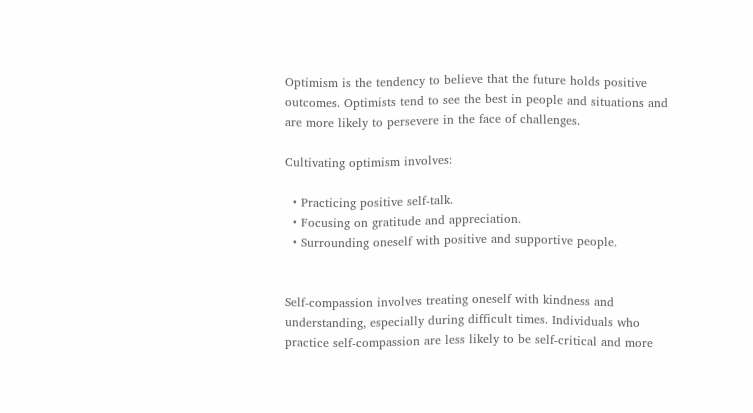Optimism is the tendency to believe that the future holds positive outcomes. Optimists tend to see the best in people and situations and are more likely to persevere in the face of challenges.

Cultivating optimism involves:

  • Practicing positive self-talk.
  • Focusing on gratitude and appreciation.
  • Surrounding oneself with positive and supportive people.


Self-compassion involves treating oneself with kindness and understanding, especially during difficult times. Individuals who practice self-compassion are less likely to be self-critical and more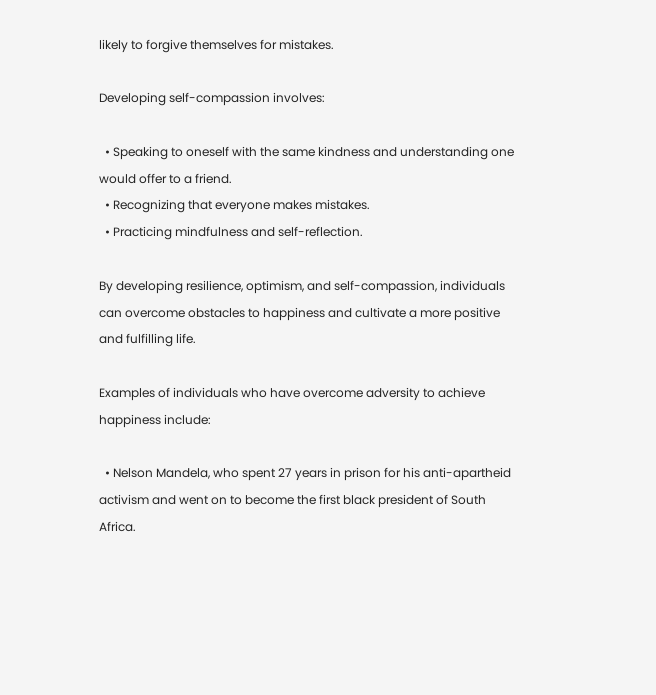likely to forgive themselves for mistakes.

Developing self-compassion involves:

  • Speaking to oneself with the same kindness and understanding one would offer to a friend.
  • Recognizing that everyone makes mistakes.
  • Practicing mindfulness and self-reflection.

By developing resilience, optimism, and self-compassion, individuals can overcome obstacles to happiness and cultivate a more positive and fulfilling life.

Examples of individuals who have overcome adversity to achieve happiness include:

  • Nelson Mandela, who spent 27 years in prison for his anti-apartheid activism and went on to become the first black president of South Africa.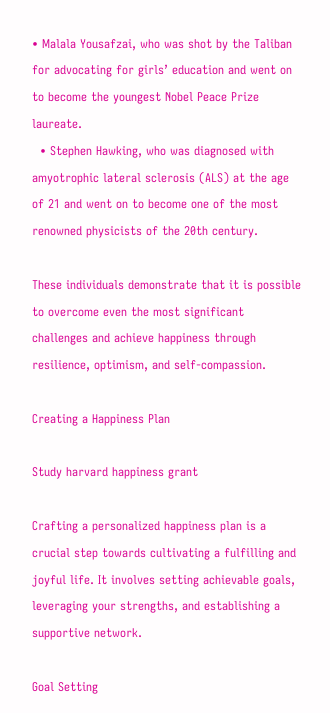• Malala Yousafzai, who was shot by the Taliban for advocating for girls’ education and went on to become the youngest Nobel Peace Prize laureate.
  • Stephen Hawking, who was diagnosed with amyotrophic lateral sclerosis (ALS) at the age of 21 and went on to become one of the most renowned physicists of the 20th century.

These individuals demonstrate that it is possible to overcome even the most significant challenges and achieve happiness through resilience, optimism, and self-compassion.

Creating a Happiness Plan

Study harvard happiness grant

Crafting a personalized happiness plan is a crucial step towards cultivating a fulfilling and joyful life. It involves setting achievable goals, leveraging your strengths, and establishing a supportive network.

Goal Setting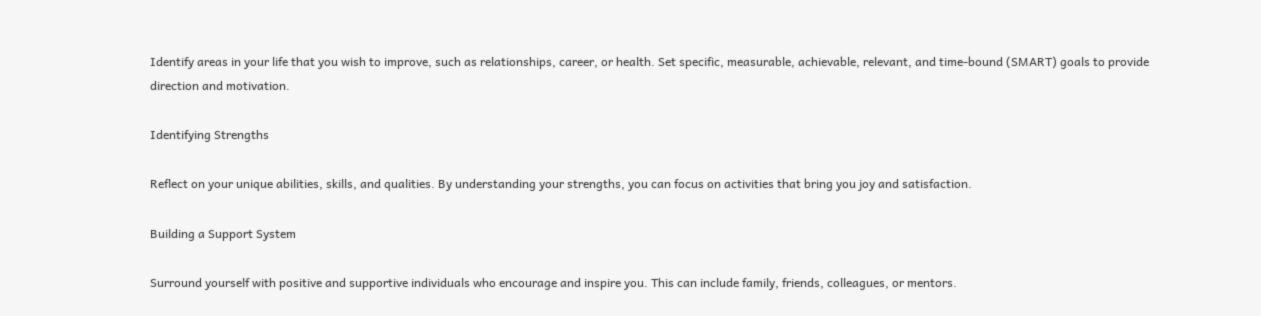Identify areas in your life that you wish to improve, such as relationships, career, or health. Set specific, measurable, achievable, relevant, and time-bound (SMART) goals to provide direction and motivation.

Identifying Strengths

Reflect on your unique abilities, skills, and qualities. By understanding your strengths, you can focus on activities that bring you joy and satisfaction.

Building a Support System

Surround yourself with positive and supportive individuals who encourage and inspire you. This can include family, friends, colleagues, or mentors.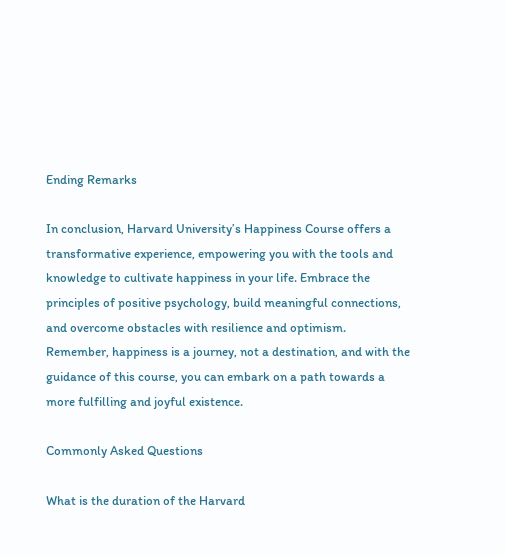Ending Remarks

In conclusion, Harvard University’s Happiness Course offers a transformative experience, empowering you with the tools and knowledge to cultivate happiness in your life. Embrace the principles of positive psychology, build meaningful connections, and overcome obstacles with resilience and optimism. Remember, happiness is a journey, not a destination, and with the guidance of this course, you can embark on a path towards a more fulfilling and joyful existence.

Commonly Asked Questions

What is the duration of the Harvard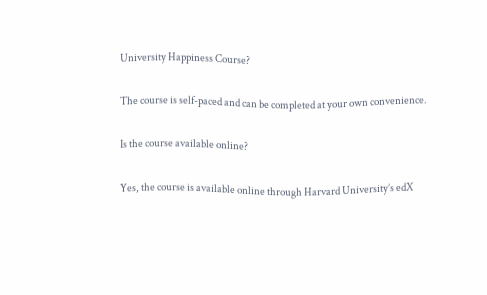University Happiness Course?

The course is self-paced and can be completed at your own convenience.

Is the course available online?

Yes, the course is available online through Harvard University’s edX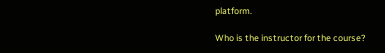platform.

Who is the instructor for the course?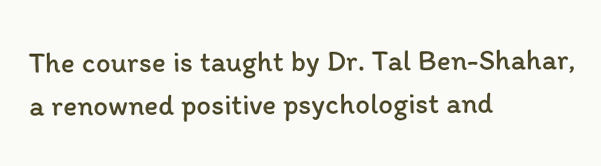The course is taught by Dr. Tal Ben-Shahar, a renowned positive psychologist and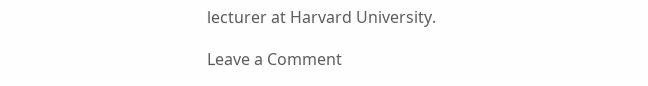lecturer at Harvard University.

Leave a Comment